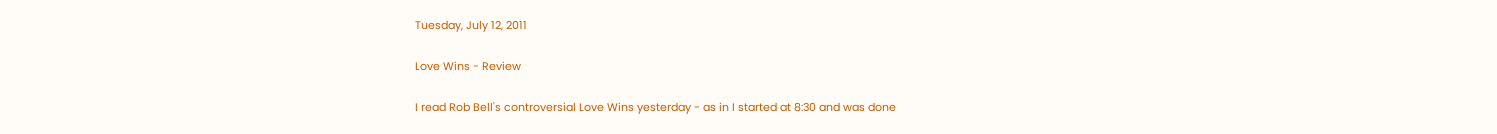Tuesday, July 12, 2011

Love Wins - Review

I read Rob Bell's controversial Love Wins yesterday - as in I started at 8:30 and was done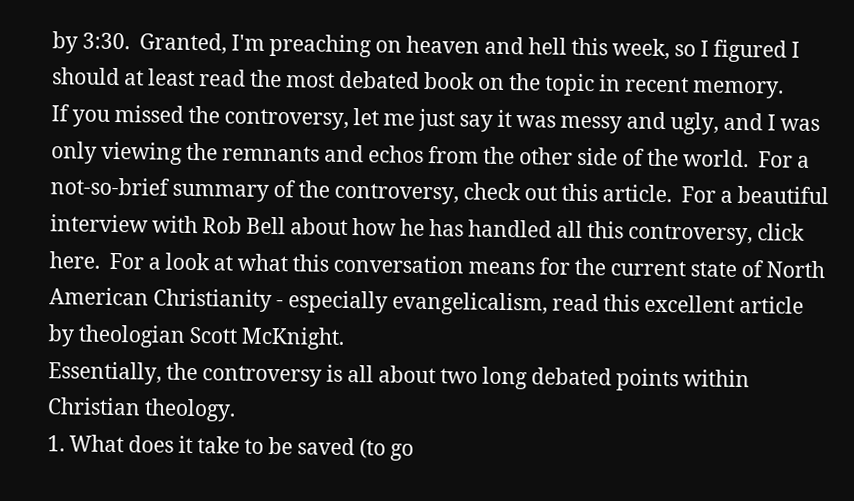by 3:30.  Granted, I'm preaching on heaven and hell this week, so I figured I should at least read the most debated book on the topic in recent memory.
If you missed the controversy, let me just say it was messy and ugly, and I was only viewing the remnants and echos from the other side of the world.  For a not-so-brief summary of the controversy, check out this article.  For a beautiful interview with Rob Bell about how he has handled all this controversy, click here.  For a look at what this conversation means for the current state of North American Christianity - especially evangelicalism, read this excellent article by theologian Scott McKnight.
Essentially, the controversy is all about two long debated points within Christian theology.
1. What does it take to be saved (to go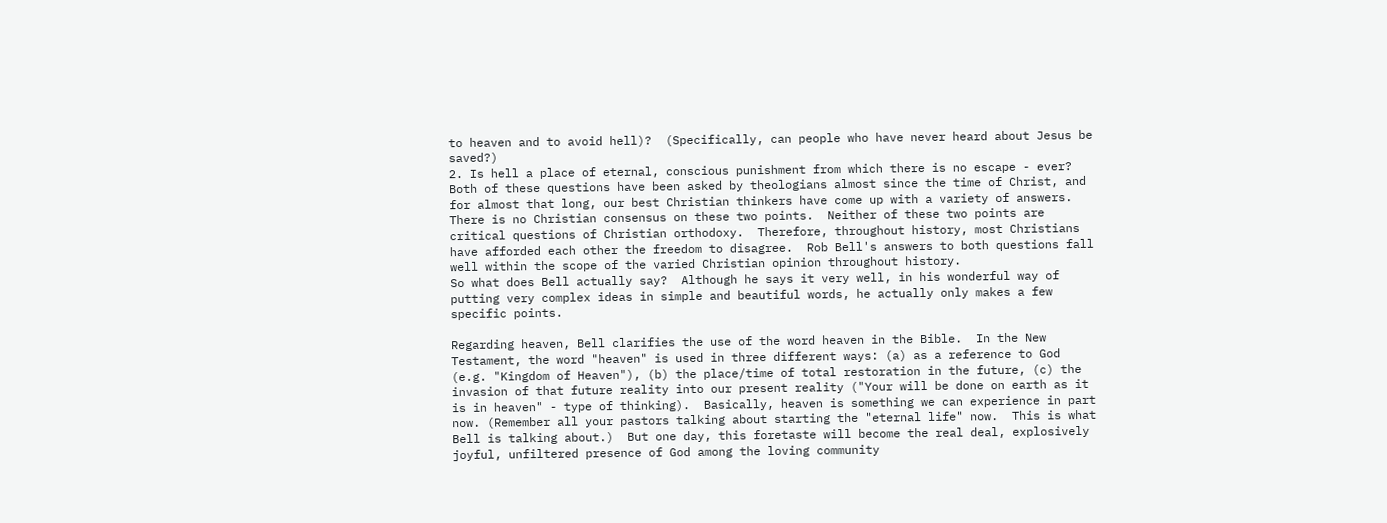to heaven and to avoid hell)?  (Specifically, can people who have never heard about Jesus be saved?)
2. Is hell a place of eternal, conscious punishment from which there is no escape - ever?
Both of these questions have been asked by theologians almost since the time of Christ, and for almost that long, our best Christian thinkers have come up with a variety of answers.  There is no Christian consensus on these two points.  Neither of these two points are critical questions of Christian orthodoxy.  Therefore, throughout history, most Christians have afforded each other the freedom to disagree.  Rob Bell's answers to both questions fall well within the scope of the varied Christian opinion throughout history.
So what does Bell actually say?  Although he says it very well, in his wonderful way of putting very complex ideas in simple and beautiful words, he actually only makes a few specific points.

Regarding heaven, Bell clarifies the use of the word heaven in the Bible.  In the New Testament, the word "heaven" is used in three different ways: (a) as a reference to God (e.g. "Kingdom of Heaven"), (b) the place/time of total restoration in the future, (c) the invasion of that future reality into our present reality ("Your will be done on earth as it is in heaven" - type of thinking).  Basically, heaven is something we can experience in part now. (Remember all your pastors talking about starting the "eternal life" now.  This is what Bell is talking about.)  But one day, this foretaste will become the real deal, explosively joyful, unfiltered presence of God among the loving community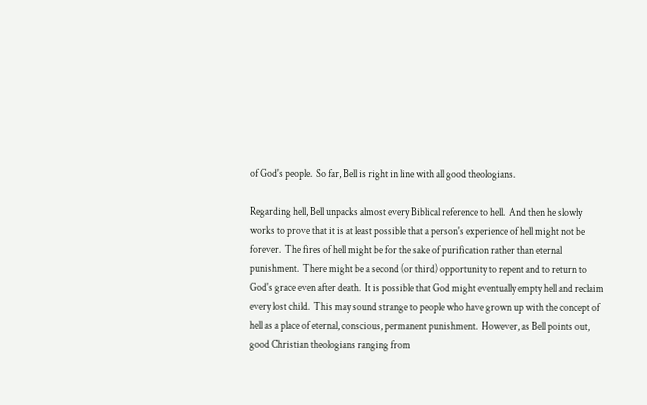of God's people.  So far, Bell is right in line with all good theologians.

Regarding hell, Bell unpacks almost every Biblical reference to hell.  And then he slowly works to prove that it is at least possible that a person's experience of hell might not be forever.  The fires of hell might be for the sake of purification rather than eternal punishment.  There might be a second (or third) opportunity to repent and to return to God's grace even after death.  It is possible that God might eventually empty hell and reclaim every lost child.  This may sound strange to people who have grown up with the concept of hell as a place of eternal, conscious, permanent punishment.  However, as Bell points out, good Christian theologians ranging from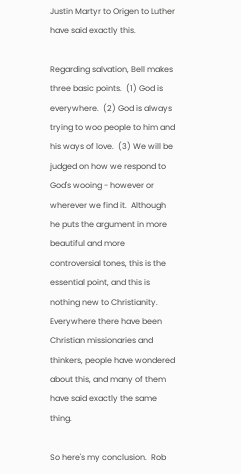Justin Martyr to Origen to Luther have said exactly this.

Regarding salvation, Bell makes three basic points.  (1) God is everywhere.  (2) God is always trying to woo people to him and his ways of love.  (3) We will be judged on how we respond to God's wooing - however or wherever we find it.  Although he puts the argument in more beautiful and more controversial tones, this is the essential point, and this is nothing new to Christianity.  Everywhere there have been Christian missionaries and thinkers, people have wondered about this, and many of them have said exactly the same thing.

So here's my conclusion.  Rob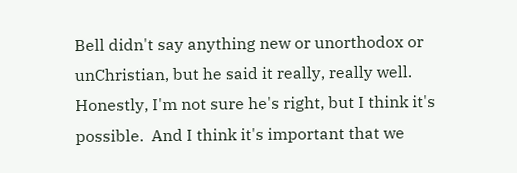Bell didn't say anything new or unorthodox or unChristian, but he said it really, really well.  Honestly, I'm not sure he's right, but I think it's possible.  And I think it's important that we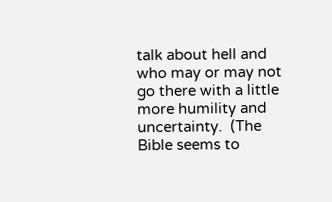talk about hell and who may or may not go there with a little more humility and uncertainty.  (The Bible seems to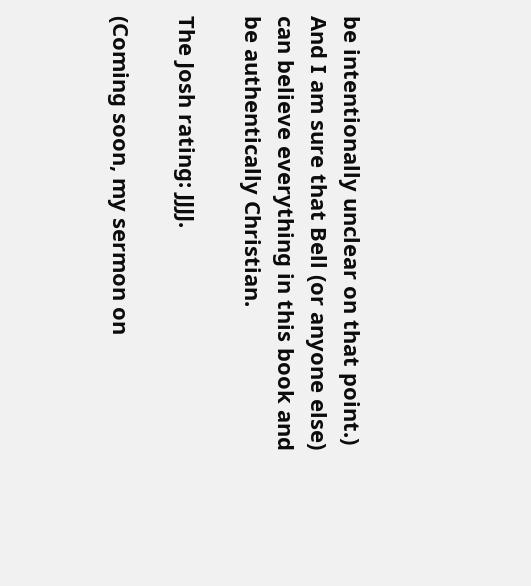be intentionally unclear on that point.)  And I am sure that Bell (or anyone else) can believe everything in this book and be authentically Christian.

The Josh rating: JJJJ.

(Coming soon, my sermon on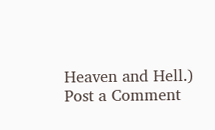Heaven and Hell.)
Post a Comment